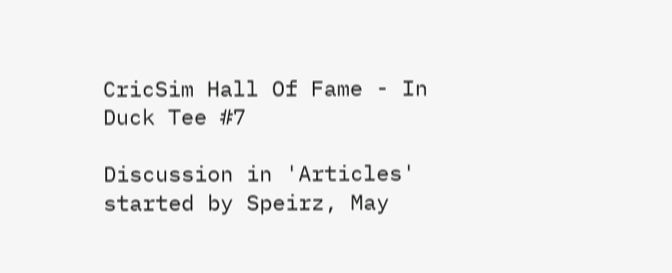CricSim Hall Of Fame - In Duck Tee #7

Discussion in 'Articles' started by Speirz, May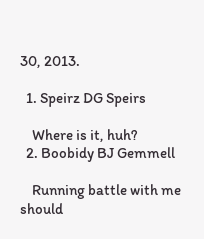30, 2013.

  1. Speirz DG Speirs

    Where is it, huh?
  2. Boobidy BJ Gemmell

    Running battle with me should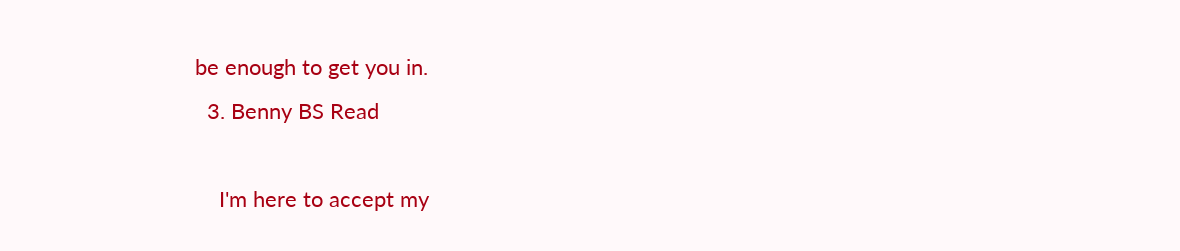be enough to get you in.
  3. Benny BS Read

    I'm here to accept my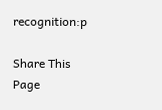recognition:p

Share This Page